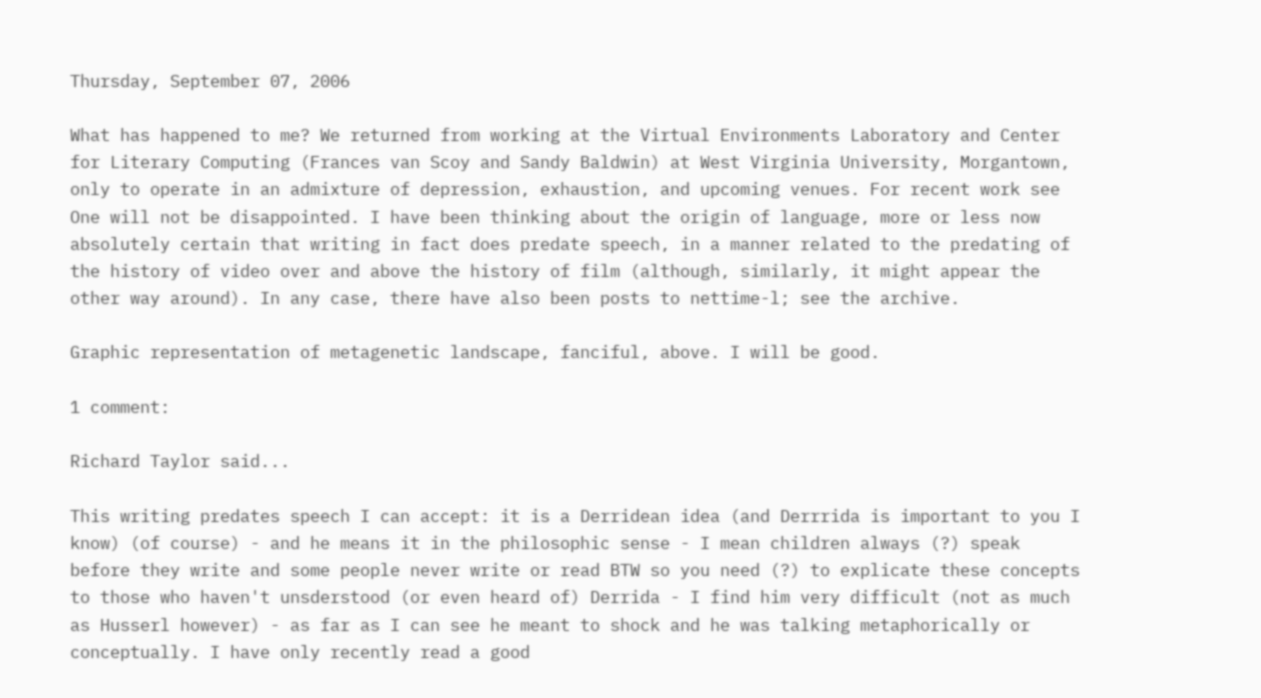Thursday, September 07, 2006

What has happened to me? We returned from working at the Virtual Environments Laboratory and Center for Literary Computing (Frances van Scoy and Sandy Baldwin) at West Virginia University, Morgantown, only to operate in an admixture of depression, exhaustion, and upcoming venues. For recent work see
One will not be disappointed. I have been thinking about the origin of language, more or less now absolutely certain that writing in fact does predate speech, in a manner related to the predating of the history of video over and above the history of film (although, similarly, it might appear the other way around). In any case, there have also been posts to nettime-l; see the archive.

Graphic representation of metagenetic landscape, fanciful, above. I will be good.

1 comment:

Richard Taylor said...

This writing predates speech I can accept: it is a Derridean idea (and Derrrida is important to you I know) (of course) - and he means it in the philosophic sense - I mean children always (?) speak before they write and some people never write or read BTW so you need (?) to explicate these concepts to those who haven't unsderstood (or even heard of) Derrida - I find him very difficult (not as much as Husserl however) - as far as I can see he meant to shock and he was talking metaphorically or conceptually. I have only recently read a good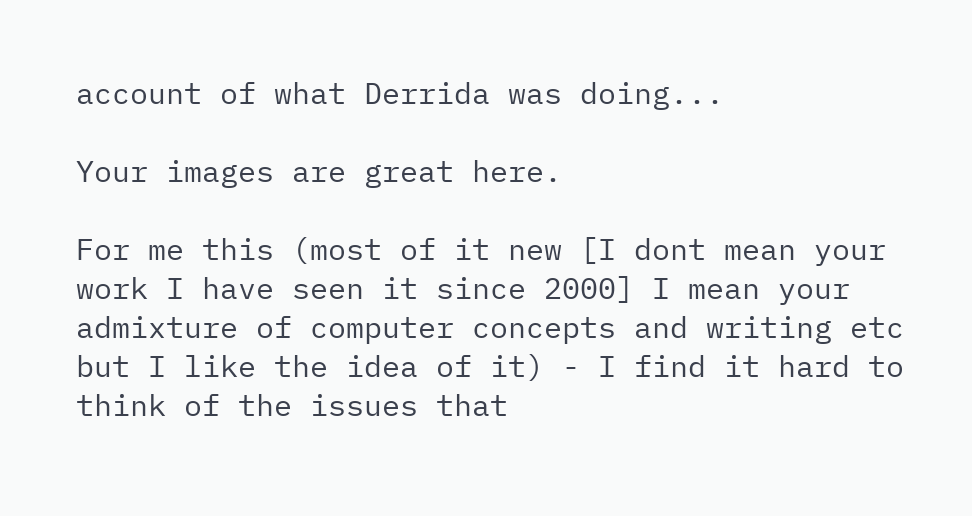account of what Derrida was doing...

Your images are great here.

For me this (most of it new [I dont mean your work I have seen it since 2000] I mean your admixture of computer concepts and writing etc but I like the idea of it) - I find it hard to think of the issues that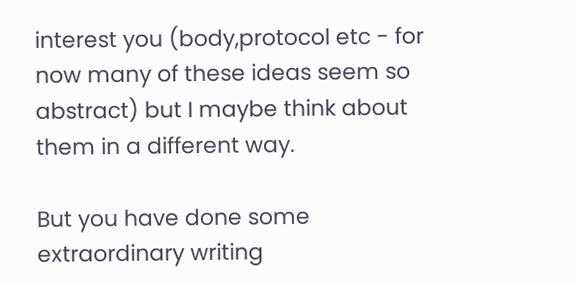interest you (body,protocol etc - for now many of these ideas seem so abstract) but I maybe think about them in a different way.

But you have done some extraordinary writing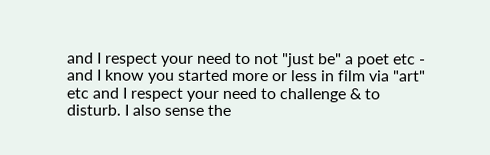and I respect your need to not "just be" a poet etc - and I know you started more or less in film via "art" etc and I respect your need to challenge & to disturb. I also sense the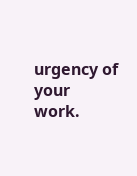urgency of your work.